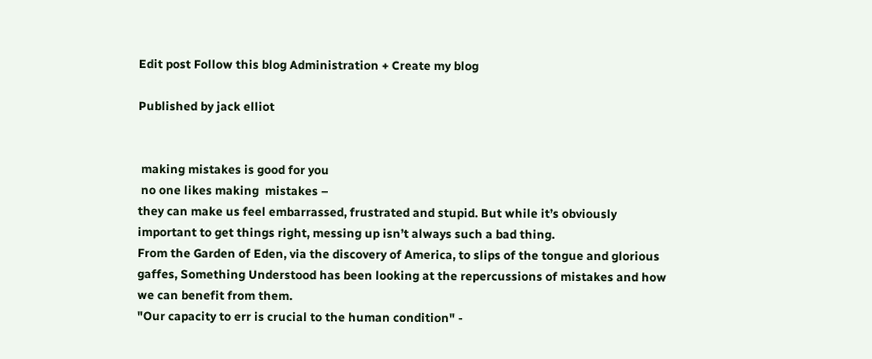Edit post Follow this blog Administration + Create my blog

Published by jack elliot


 making mistakes is good for you
 no one likes making  mistakes –
they can make us feel embarrassed, frustrated and stupid. But while it’s obviously important to get things right, messing up isn’t always such a bad thing.
From the Garden of Eden, via the discovery of America, to slips of the tongue and glorious gaffes, Something Understood has been looking at the repercussions of mistakes and how we can benefit from them.
"Our capacity to err is crucial to the human condition" -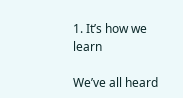1. It’s how we learn

We’ve all heard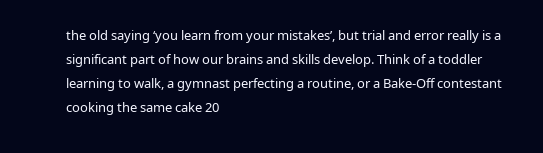the old saying ‘you learn from your mistakes’, but trial and error really is a significant part of how our brains and skills develop. Think of a toddler learning to walk, a gymnast perfecting a routine, or a Bake-Off contestant cooking the same cake 20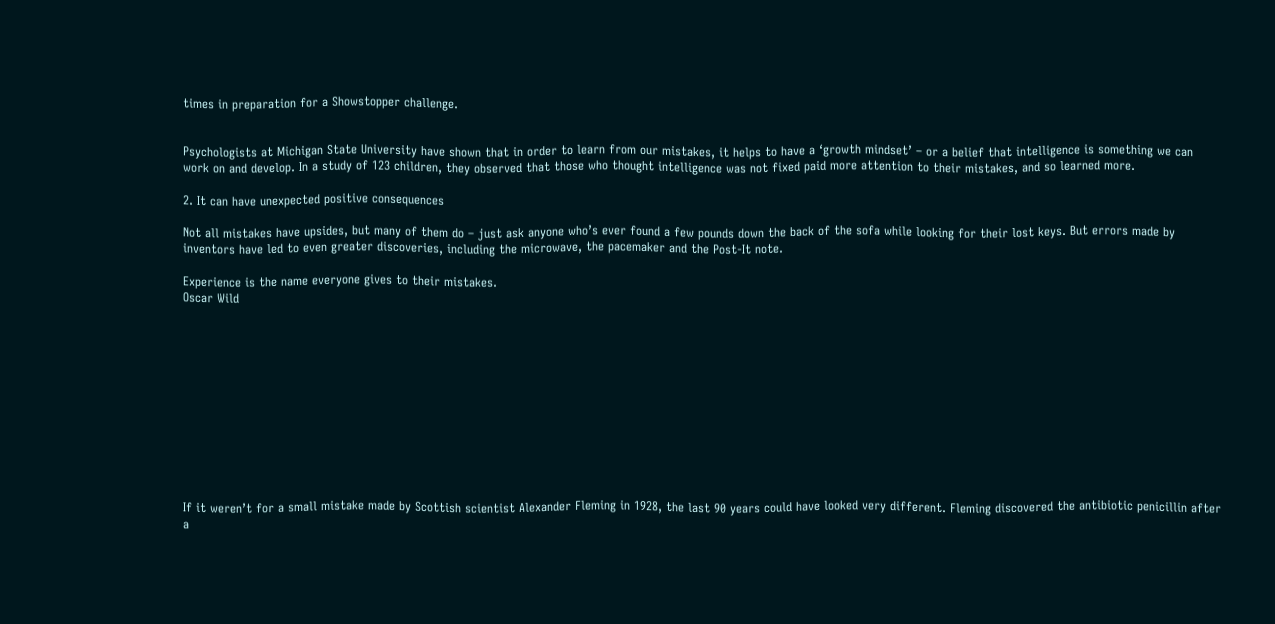times in preparation for a Showstopper challenge.


Psychologists at Michigan State University have shown that in order to learn from our mistakes, it helps to have a ‘growth mindset’ – or a belief that intelligence is something we can work on and develop. In a study of 123 children, they observed that those who thought intelligence was not fixed paid more attention to their mistakes, and so learned more.

2. It can have unexpected positive consequences

Not all mistakes have upsides, but many of them do – just ask anyone who’s ever found a few pounds down the back of the sofa while looking for their lost keys. But errors made by inventors have led to even greater discoveries, including the microwave, the pacemaker and the Post-It note.

Experience is the name everyone gives to their mistakes.
Oscar Wild












If it weren’t for a small mistake made by Scottish scientist Alexander Fleming in 1928, the last 90 years could have looked very different. Fleming discovered the antibiotic penicillin after a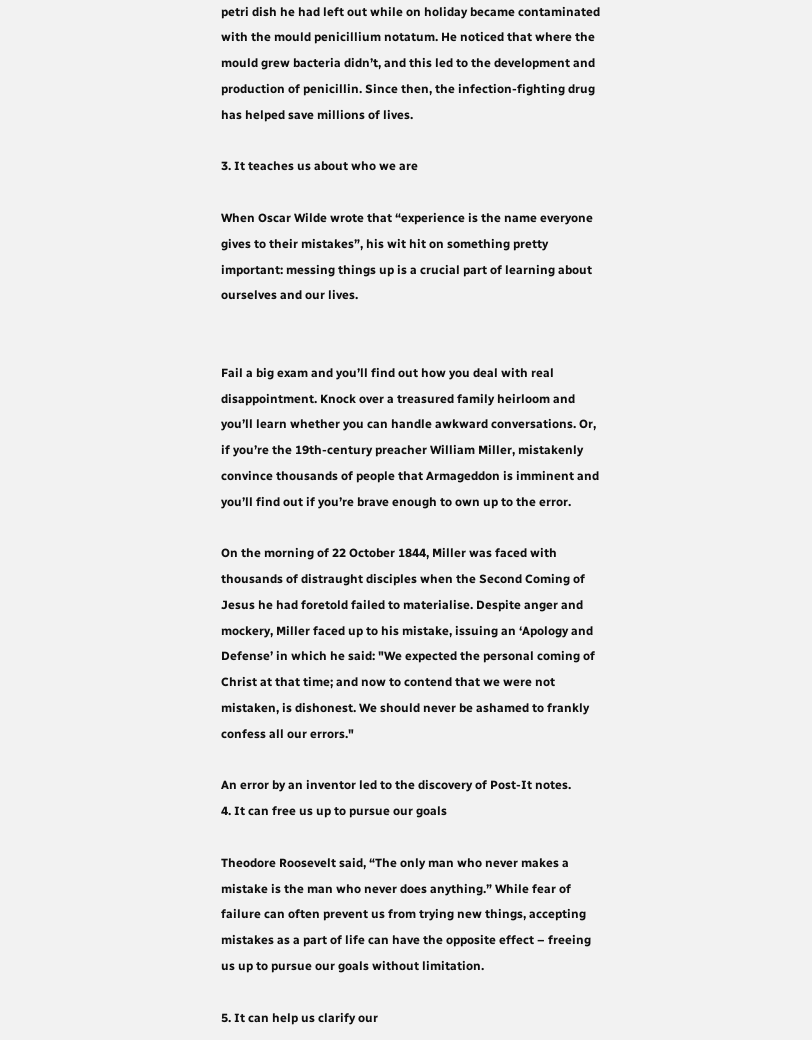petri dish he had left out while on holiday became contaminated with the mould penicillium notatum. He noticed that where the mould grew bacteria didn’t, and this led to the development and production of penicillin. Since then, the infection-fighting drug has helped save millions of lives.

3. It teaches us about who we are

When Oscar Wilde wrote that “experience is the name everyone gives to their mistakes”, his wit hit on something pretty important: messing things up is a crucial part of learning about ourselves and our lives.


Fail a big exam and you’ll find out how you deal with real disappointment. Knock over a treasured family heirloom and you’ll learn whether you can handle awkward conversations. Or, if you’re the 19th-century preacher William Miller, mistakenly convince thousands of people that Armageddon is imminent and you’ll find out if you’re brave enough to own up to the error.

On the morning of 22 October 1844, Miller was faced with thousands of distraught disciples when the Second Coming of Jesus he had foretold failed to materialise. Despite anger and mockery, Miller faced up to his mistake, issuing an ‘Apology and Defense’ in which he said: "We expected the personal coming of Christ at that time; and now to contend that we were not mistaken, is dishonest. We should never be ashamed to frankly confess all our errors."

An error by an inventor led to the discovery of Post-It notes.
4. It can free us up to pursue our goals

Theodore Roosevelt said, “The only man who never makes a mistake is the man who never does anything.” While fear of failure can often prevent us from trying new things, accepting mistakes as a part of life can have the opposite effect – freeing us up to pursue our goals without limitation.

5. It can help us clarify our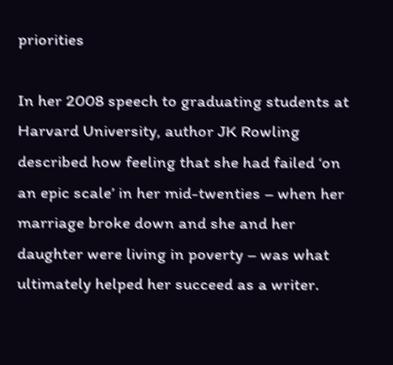priorities

In her 2008 speech to graduating students at Harvard University, author JK Rowling described how feeling that she had failed ‘on an epic scale’ in her mid-twenties – when her marriage broke down and she and her daughter were living in poverty – was what ultimately helped her succeed as a writer.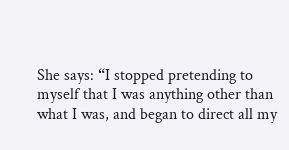She says: “I stopped pretending to myself that I was anything other than what I was, and began to direct all my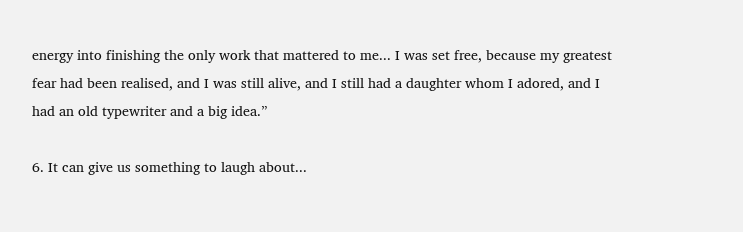energy into finishing the only work that mattered to me... I was set free, because my greatest fear had been realised, and I was still alive, and I still had a daughter whom I adored, and I had an old typewriter and a big idea.”

6. It can give us something to laugh about...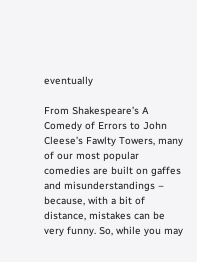eventually

From Shakespeare’s A Comedy of Errors to John Cleese’s Fawlty Towers, many of our most popular comedies are built on gaffes and misunderstandings – because, with a bit of distance, mistakes can be very funny. So, while you may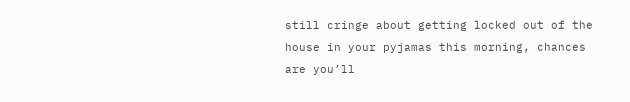still cringe about getting locked out of the house in your pyjamas this morning, chances are you’ll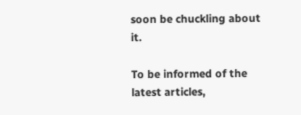soon be chuckling about it.

To be informed of the latest articles,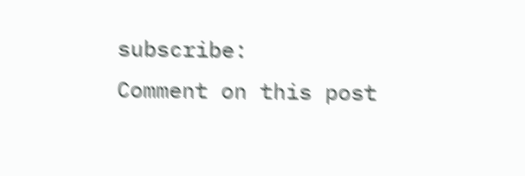subscribe:
Comment on this post